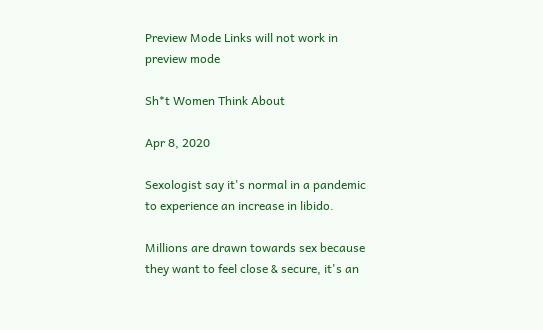Preview Mode Links will not work in preview mode

Sh*t Women Think About

Apr 8, 2020

Sexologist say it's normal in a pandemic to experience an increase in libido.

Millions are drawn towards sex because they want to feel close & secure, it's an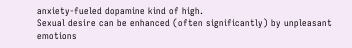anxiety-fueled dopamine kind of high.
Sexual desire can be enhanced (often significantly) by unpleasant emotions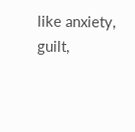like anxiety, guilt,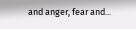and anger, fear and...